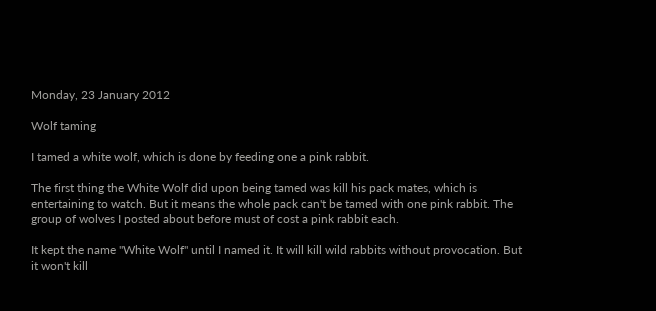Monday, 23 January 2012

Wolf taming

I tamed a white wolf, which is done by feeding one a pink rabbit.

The first thing the White Wolf did upon being tamed was kill his pack mates, which is entertaining to watch. But it means the whole pack can't be tamed with one pink rabbit. The group of wolves I posted about before must of cost a pink rabbit each.

It kept the name "White Wolf" until I named it. It will kill wild rabbits without provocation. But it won't kill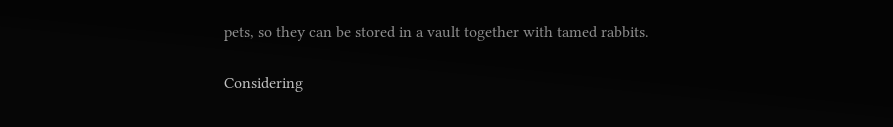pets, so they can be stored in a vault together with tamed rabbits.

Considering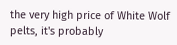the very high price of White Wolf pelts, it's probably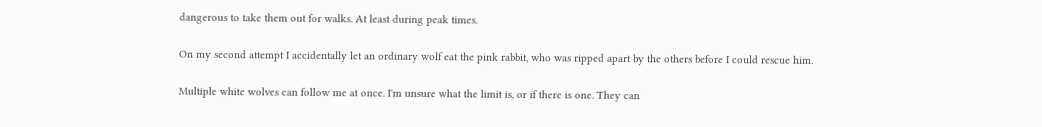dangerous to take them out for walks. At least during peak times.

On my second attempt I accidentally let an ordinary wolf eat the pink rabbit, who was ripped apart by the others before I could rescue him.

Multiple white wolves can follow me at once. I'm unsure what the limit is, or if there is one. They can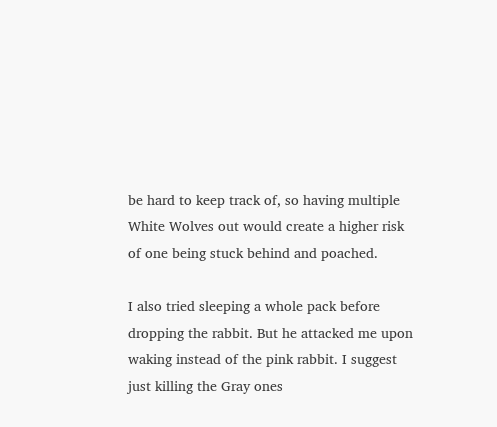be hard to keep track of, so having multiple White Wolves out would create a higher risk of one being stuck behind and poached.

I also tried sleeping a whole pack before dropping the rabbit. But he attacked me upon waking instead of the pink rabbit. I suggest just killing the Gray ones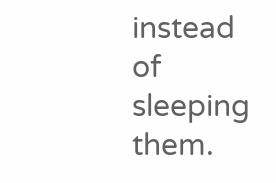instead of sleeping them.